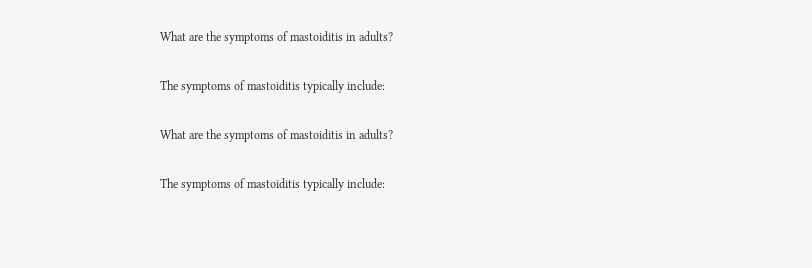What are the symptoms of mastoiditis in adults?

The symptoms of mastoiditis typically include:

What are the symptoms of mastoiditis in adults?

The symptoms of mastoiditis typically include: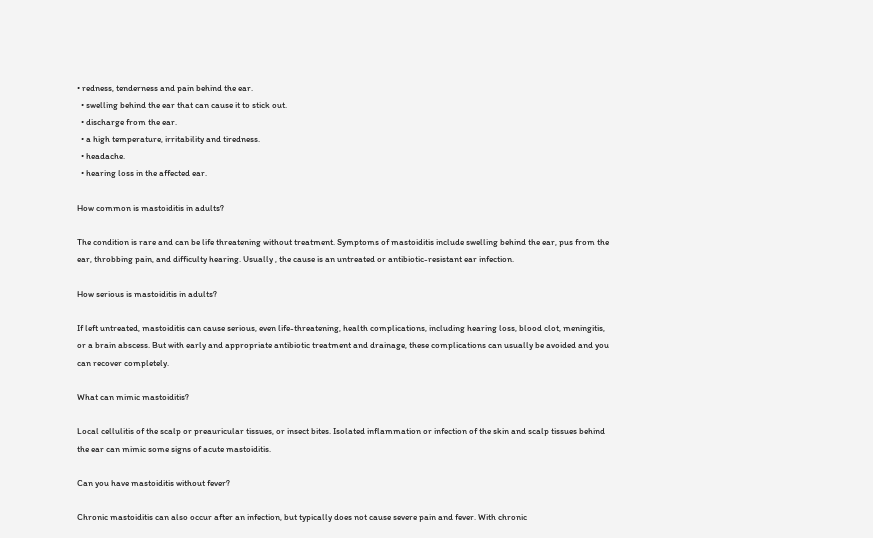• redness, tenderness and pain behind the ear.
  • swelling behind the ear that can cause it to stick out.
  • discharge from the ear.
  • a high temperature, irritability and tiredness.
  • headache.
  • hearing loss in the affected ear.

How common is mastoiditis in adults?

The condition is rare and can be life threatening without treatment. Symptoms of mastoiditis include swelling behind the ear, pus from the ear, throbbing pain, and difficulty hearing. Usually , the cause is an untreated or antibiotic-resistant ear infection.

How serious is mastoiditis in adults?

If left untreated, mastoiditis can cause serious, even life-threatening, health complications, including hearing loss, blood clot, meningitis, or a brain abscess. But with early and appropriate antibiotic treatment and drainage, these complications can usually be avoided and you can recover completely.

What can mimic mastoiditis?

Local cellulitis of the scalp or preauricular tissues, or insect bites. Isolated inflammation or infection of the skin and scalp tissues behind the ear can mimic some signs of acute mastoiditis.

Can you have mastoiditis without fever?

Chronic mastoiditis can also occur after an infection, but typically does not cause severe pain and fever. With chronic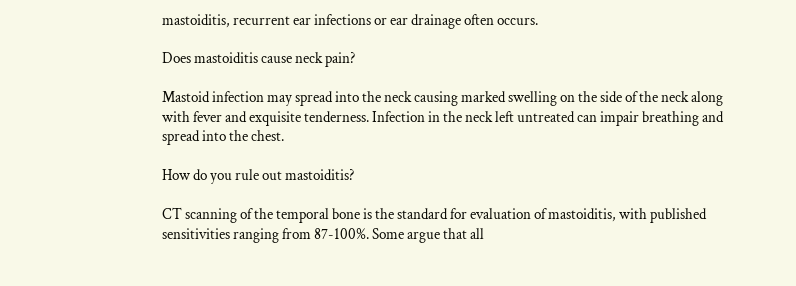mastoiditis, recurrent ear infections or ear drainage often occurs.

Does mastoiditis cause neck pain?

Mastoid infection may spread into the neck causing marked swelling on the side of the neck along with fever and exquisite tenderness. Infection in the neck left untreated can impair breathing and spread into the chest.

How do you rule out mastoiditis?

CT scanning of the temporal bone is the standard for evaluation of mastoiditis, with published sensitivities ranging from 87-100%. Some argue that all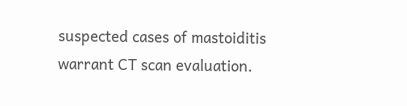suspected cases of mastoiditis warrant CT scan evaluation.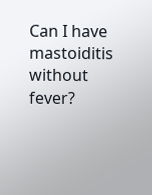Can I have mastoiditis without fever?